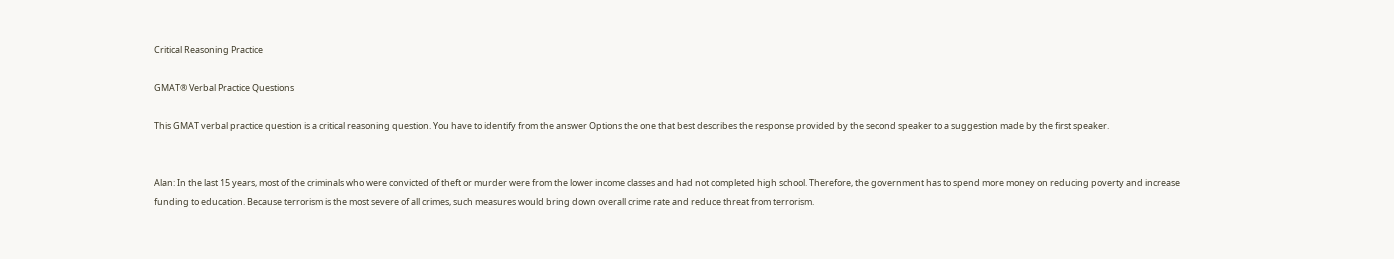Critical Reasoning Practice

GMAT® Verbal Practice Questions

This GMAT verbal practice question is a critical reasoning question. You have to identify from the answer Options the one that best describes the response provided by the second speaker to a suggestion made by the first speaker.


Alan: In the last 15 years, most of the criminals who were convicted of theft or murder were from the lower income classes and had not completed high school. Therefore, the government has to spend more money on reducing poverty and increase funding to education. Because terrorism is the most severe of all crimes, such measures would bring down overall crime rate and reduce threat from terrorism.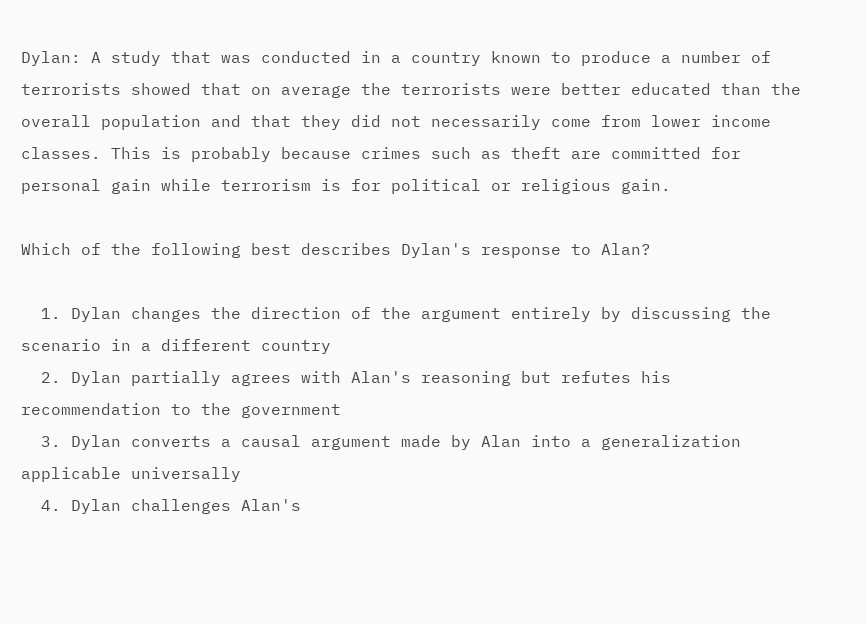Dylan: A study that was conducted in a country known to produce a number of terrorists showed that on average the terrorists were better educated than the overall population and that they did not necessarily come from lower income classes. This is probably because crimes such as theft are committed for personal gain while terrorism is for political or religious gain.

Which of the following best describes Dylan's response to Alan?

  1. Dylan changes the direction of the argument entirely by discussing the scenario in a different country
  2. Dylan partially agrees with Alan's reasoning but refutes his recommendation to the government
  3. Dylan converts a causal argument made by Alan into a generalization applicable universally
  4. Dylan challenges Alan's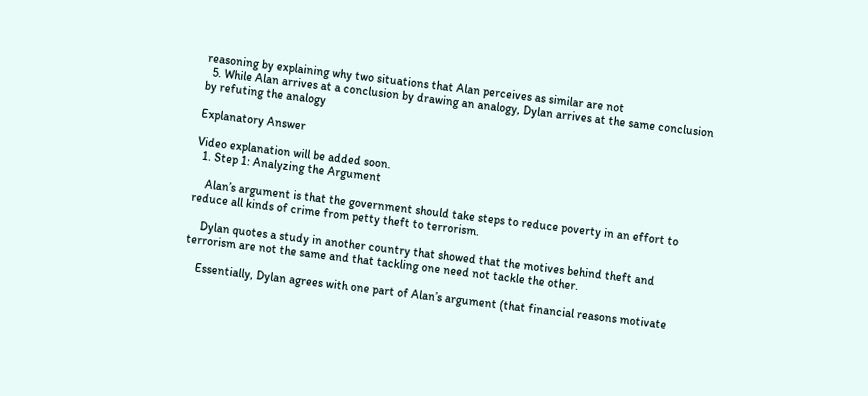reasoning by explaining why two situations that Alan perceives as similar are not
  5. While Alan arrives at a conclusion by drawing an analogy, Dylan arrives at the same conclusion by refuting the analogy

Explanatory Answer

Video explanation will be added soon.
  1. Step 1: Analyzing the Argument

    Alan’s argument is that the government should take steps to reduce poverty in an effort to reduce all kinds of crime from petty theft to terrorism.

    Dylan quotes a study in another country that showed that the motives behind theft and terrorism are not the same and that tackling one need not tackle the other.

    Essentially, Dylan agrees with one part of Alan’s argument (that financial reasons motivate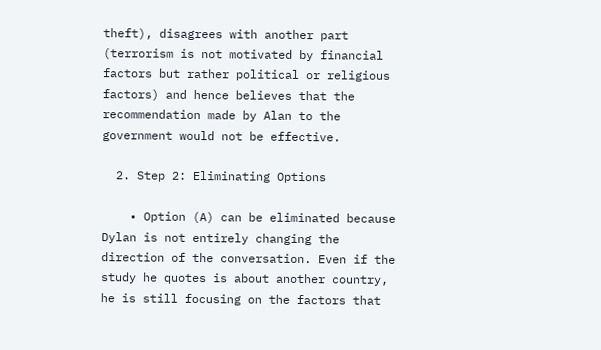theft), disagrees with another part (terrorism is not motivated by financial factors but rather political or religious factors) and hence believes that the recommendation made by Alan to the government would not be effective.

  2. Step 2: Eliminating Options

    • Option (A) can be eliminated because Dylan is not entirely changing the direction of the conversation. Even if the study he quotes is about another country, he is still focusing on the factors that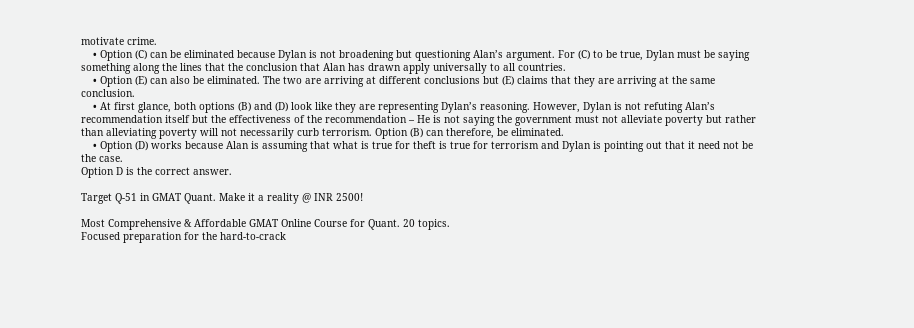motivate crime.
    • Option (C) can be eliminated because Dylan is not broadening but questioning Alan’s argument. For (C) to be true, Dylan must be saying something along the lines that the conclusion that Alan has drawn apply universally to all countries.
    • Option (E) can also be eliminated. The two are arriving at different conclusions but (E) claims that they are arriving at the same conclusion.
    • At first glance, both options (B) and (D) look like they are representing Dylan’s reasoning. However, Dylan is not refuting Alan’s recommendation itself but the effectiveness of the recommendation – He is not saying the government must not alleviate poverty but rather than alleviating poverty will not necessarily curb terrorism. Option (B) can therefore, be eliminated.
    • Option (D) works because Alan is assuming that what is true for theft is true for terrorism and Dylan is pointing out that it need not be the case.
Option D is the correct answer.

Target Q-51 in GMAT Quant. Make it a reality @ INR 2500!

Most Comprehensive & Affordable GMAT Online Course for Quant. 20 topics.
Focused preparation for the hard-to-crack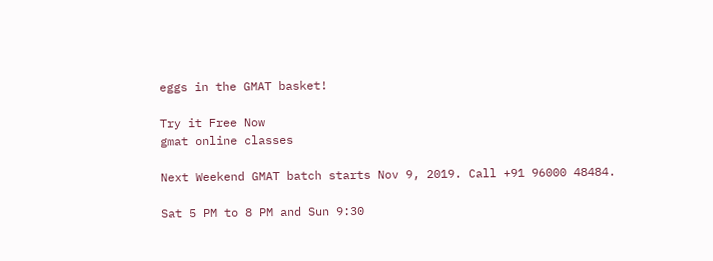eggs in the GMAT basket!

Try it Free Now
gmat online classes

Next Weekend GMAT batch starts Nov 9, 2019. Call +91 96000 48484.

Sat 5 PM to 8 PM and Sun 9:30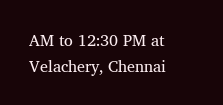AM to 12:30 PM at Velachery, Chennai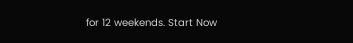for 12 weekends. Start Now